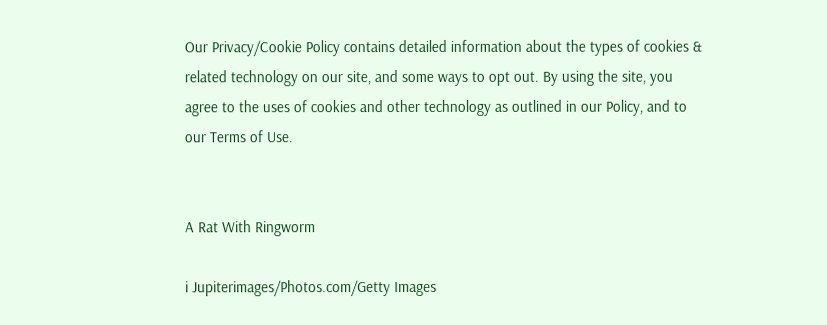Our Privacy/Cookie Policy contains detailed information about the types of cookies & related technology on our site, and some ways to opt out. By using the site, you agree to the uses of cookies and other technology as outlined in our Policy, and to our Terms of Use.


A Rat With Ringworm

i Jupiterimages/Photos.com/Getty Images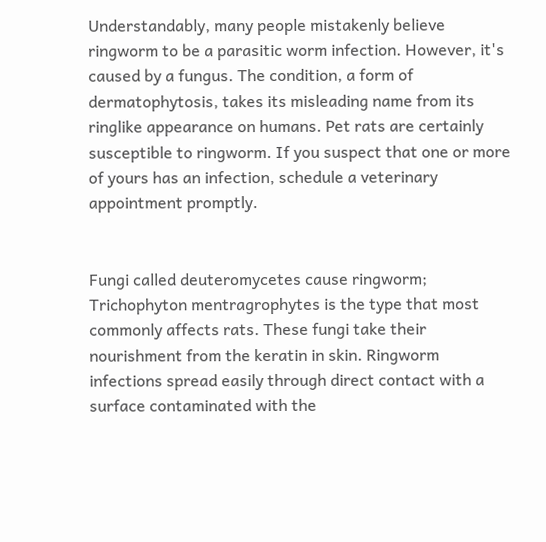Understandably, many people mistakenly believe ringworm to be a parasitic worm infection. However, it's caused by a fungus. The condition, a form of dermatophytosis, takes its misleading name from its ringlike appearance on humans. Pet rats are certainly susceptible to ringworm. If you suspect that one or more of yours has an infection, schedule a veterinary appointment promptly.


Fungi called deuteromycetes cause ringworm; Trichophyton mentragrophytes is the type that most commonly affects rats. These fungi take their nourishment from the keratin in skin. Ringworm infections spread easily through direct contact with a surface contaminated with the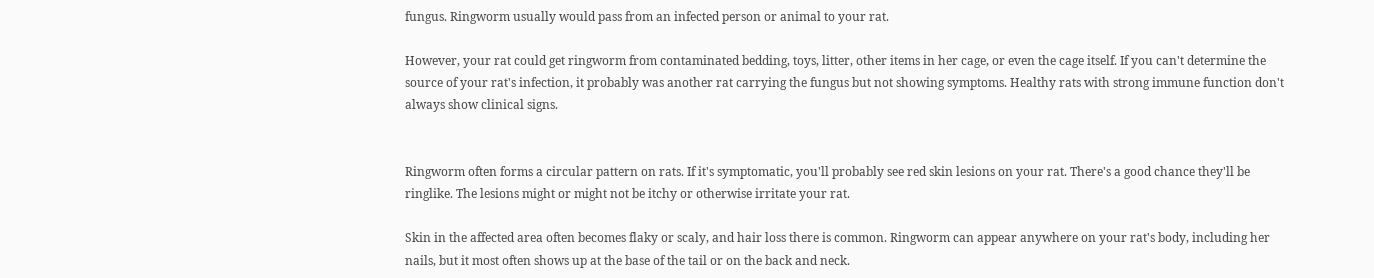fungus. Ringworm usually would pass from an infected person or animal to your rat.

However, your rat could get ringworm from contaminated bedding, toys, litter, other items in her cage, or even the cage itself. If you can't determine the source of your rat's infection, it probably was another rat carrying the fungus but not showing symptoms. Healthy rats with strong immune function don't always show clinical signs.


Ringworm often forms a circular pattern on rats. If it's symptomatic, you'll probably see red skin lesions on your rat. There's a good chance they'll be ringlike. The lesions might or might not be itchy or otherwise irritate your rat.

Skin in the affected area often becomes flaky or scaly, and hair loss there is common. Ringworm can appear anywhere on your rat's body, including her nails, but it most often shows up at the base of the tail or on the back and neck.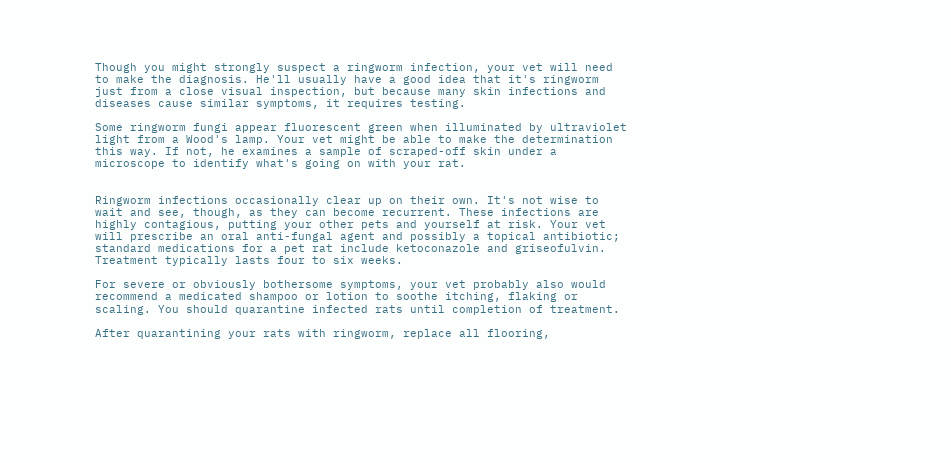Though you might strongly suspect a ringworm infection, your vet will need to make the diagnosis. He'll usually have a good idea that it's ringworm just from a close visual inspection, but because many skin infections and diseases cause similar symptoms, it requires testing.

Some ringworm fungi appear fluorescent green when illuminated by ultraviolet light from a Wood's lamp. Your vet might be able to make the determination this way. If not, he examines a sample of scraped-off skin under a microscope to identify what's going on with your rat.


Ringworm infections occasionally clear up on their own. It's not wise to wait and see, though, as they can become recurrent. These infections are highly contagious, putting your other pets and yourself at risk. Your vet will prescribe an oral anti-fungal agent and possibly a topical antibiotic; standard medications for a pet rat include ketoconazole and griseofulvin. Treatment typically lasts four to six weeks.

For severe or obviously bothersome symptoms, your vet probably also would recommend a medicated shampoo or lotion to soothe itching, flaking or scaling. You should quarantine infected rats until completion of treatment.

After quarantining your rats with ringworm, replace all flooring,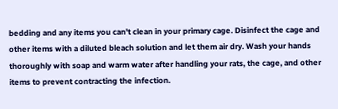bedding and any items you can't clean in your primary cage. Disinfect the cage and other items with a diluted bleach solution and let them air dry. Wash your hands thoroughly with soap and warm water after handling your rats, the cage, and other items to prevent contracting the infection.